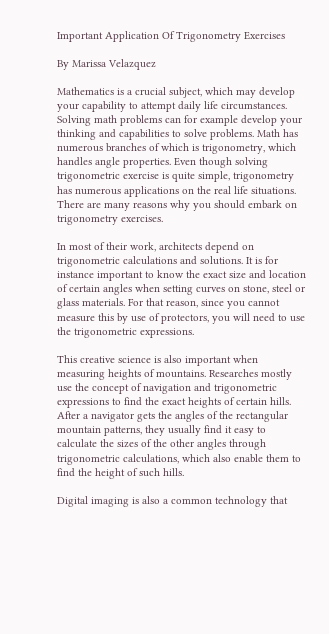Important Application Of Trigonometry Exercises

By Marissa Velazquez

Mathematics is a crucial subject, which may develop your capability to attempt daily life circumstances. Solving math problems can for example develop your thinking and capabilities to solve problems. Math has numerous branches of which is trigonometry, which handles angle properties. Even though solving trigonometric exercise is quite simple, trigonometry has numerous applications on the real life situations. There are many reasons why you should embark on trigonometry exercises.

In most of their work, architects depend on trigonometric calculations and solutions. It is for instance important to know the exact size and location of certain angles when setting curves on stone, steel or glass materials. For that reason, since you cannot measure this by use of protectors, you will need to use the trigonometric expressions.

This creative science is also important when measuring heights of mountains. Researches mostly use the concept of navigation and trigonometric expressions to find the exact heights of certain hills. After a navigator gets the angles of the rectangular mountain patterns, they usually find it easy to calculate the sizes of the other angles through trigonometric calculations, which also enable them to find the height of such hills.

Digital imaging is also a common technology that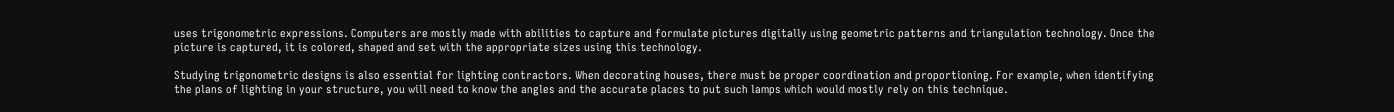uses trigonometric expressions. Computers are mostly made with abilities to capture and formulate pictures digitally using geometric patterns and triangulation technology. Once the picture is captured, it is colored, shaped and set with the appropriate sizes using this technology.

Studying trigonometric designs is also essential for lighting contractors. When decorating houses, there must be proper coordination and proportioning. For example, when identifying the plans of lighting in your structure, you will need to know the angles and the accurate places to put such lamps which would mostly rely on this technique.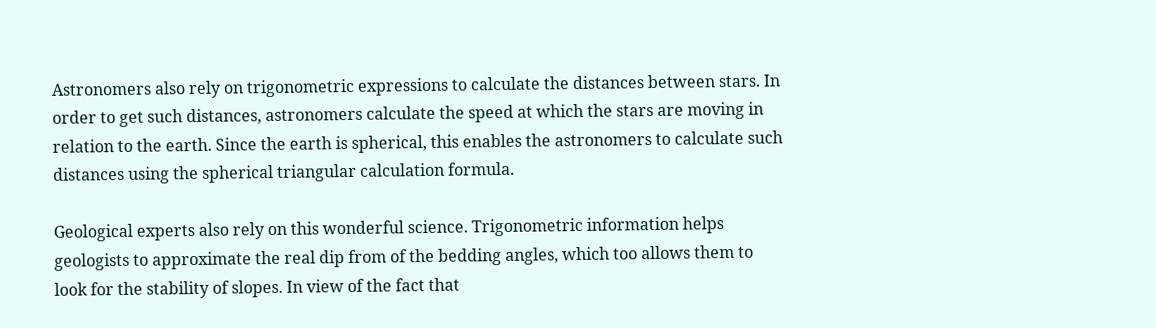Astronomers also rely on trigonometric expressions to calculate the distances between stars. In order to get such distances, astronomers calculate the speed at which the stars are moving in relation to the earth. Since the earth is spherical, this enables the astronomers to calculate such distances using the spherical triangular calculation formula.

Geological experts also rely on this wonderful science. Trigonometric information helps geologists to approximate the real dip from of the bedding angles, which too allows them to look for the stability of slopes. In view of the fact that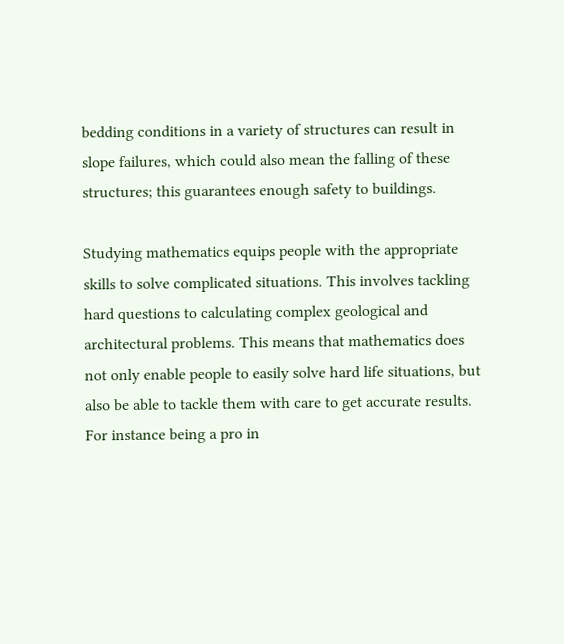bedding conditions in a variety of structures can result in slope failures, which could also mean the falling of these structures; this guarantees enough safety to buildings.

Studying mathematics equips people with the appropriate skills to solve complicated situations. This involves tackling hard questions to calculating complex geological and architectural problems. This means that mathematics does not only enable people to easily solve hard life situations, but also be able to tackle them with care to get accurate results. For instance being a pro in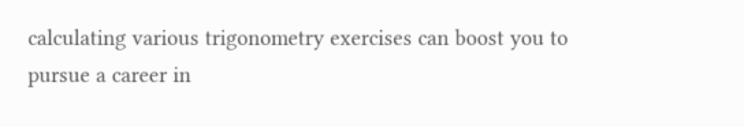calculating various trigonometry exercises can boost you to pursue a career in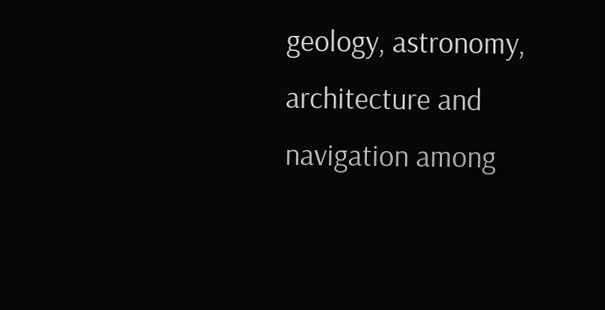geology, astronomy, architecture and navigation among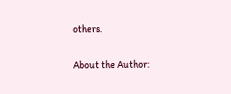others.

About the Author: